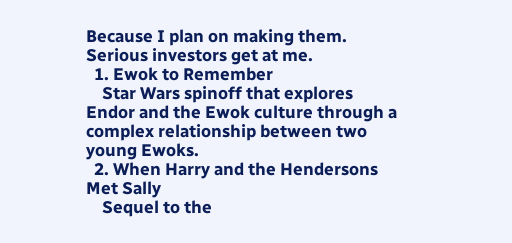Because I plan on making them. Serious investors get at me.
  1. Ewok to Remember
    Star Wars spinoff that explores Endor and the Ewok culture through a complex relationship between two young Ewoks.
  2. When Harry and the Hendersons Met Sally
    Sequel to the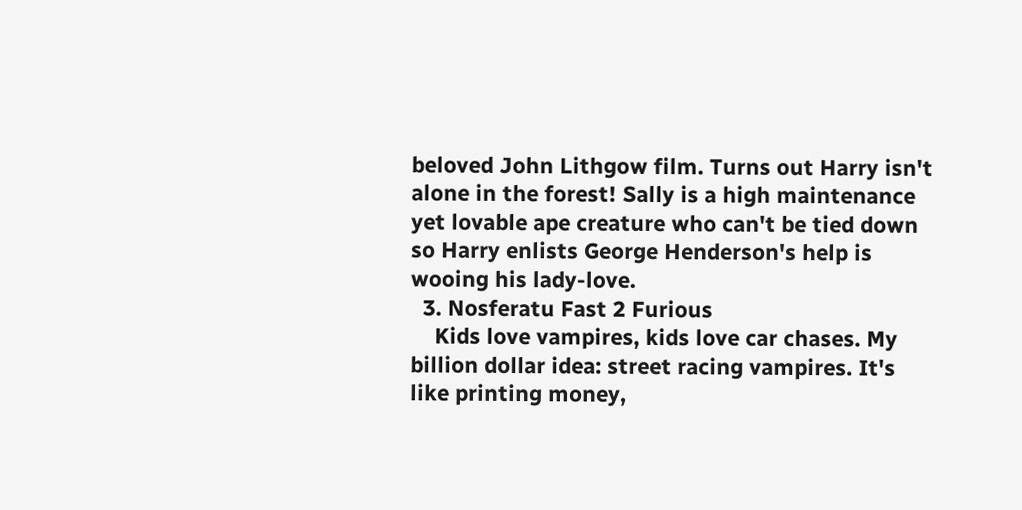beloved John Lithgow film. Turns out Harry isn't alone in the forest! Sally is a high maintenance yet lovable ape creature who can't be tied down so Harry enlists George Henderson's help is wooing his lady-love.
  3. Nosferatu Fast 2 Furious
    Kids love vampires, kids love car chases. My billion dollar idea: street racing vampires. It's like printing money,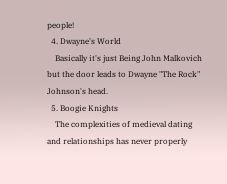people!
  4. Dwayne's World
    Basically it's just Being John Malkovich but the door leads to Dwayne "The Rock" Johnson's head.
  5. Boogie Knights
    The complexities of medieval dating and relationships has never properly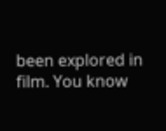been explored in film. You know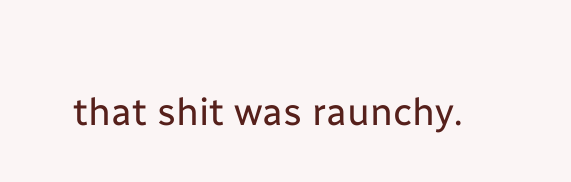that shit was raunchy.